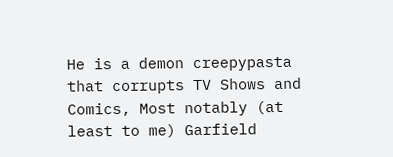He is a demon creepypasta that corrupts TV Shows and Comics, Most notably (at least to me) Garfield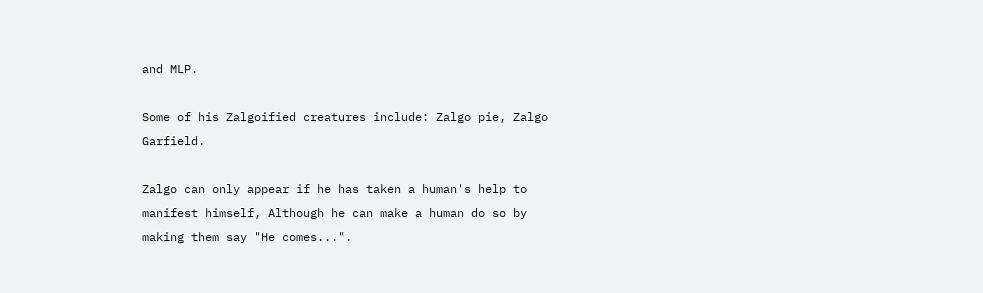and MLP.

Some of his Zalgoified creatures include: Zalgo pie, Zalgo Garfield.

Zalgo can only appear if he has taken a human's help to manifest himself, Although he can make a human do so by making them say "He comes...".